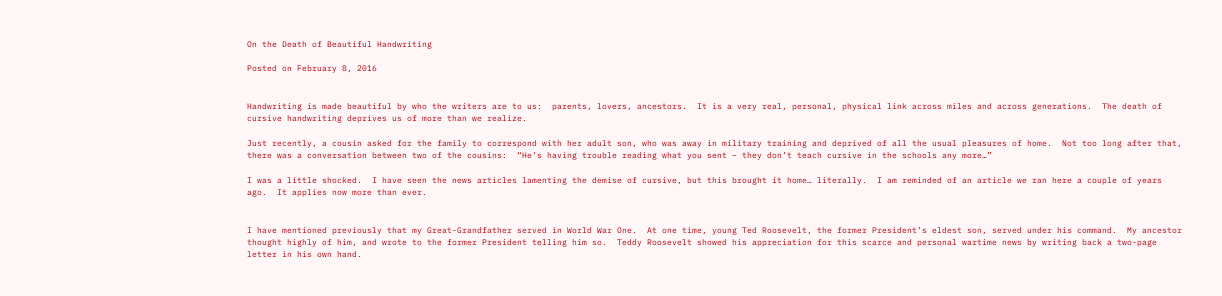On the Death of Beautiful Handwriting

Posted on February 8, 2016


Handwriting is made beautiful by who the writers are to us:  parents, lovers, ancestors.  It is a very real, personal, physical link across miles and across generations.  The death of cursive handwriting deprives us of more than we realize.

Just recently, a cousin asked for the family to correspond with her adult son, who was away in military training and deprived of all the usual pleasures of home.  Not too long after that, there was a conversation between two of the cousins:  “He’s having trouble reading what you sent – they don’t teach cursive in the schools any more…”

I was a little shocked.  I have seen the news articles lamenting the demise of cursive, but this brought it home… literally.  I am reminded of an article we ran here a couple of years ago.  It applies now more than ever.


I have mentioned previously that my Great-Grandfather served in World War One.  At one time, young Ted Roosevelt, the former President’s eldest son, served under his command.  My ancestor thought highly of him, and wrote to the former President telling him so.  Teddy Roosevelt showed his appreciation for this scarce and personal wartime news by writing back a two-page letter in his own hand.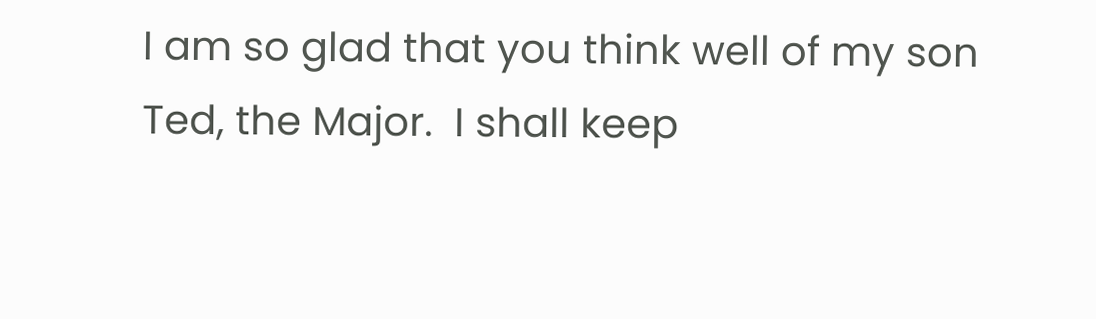I am so glad that you think well of my son Ted, the Major.  I shall keep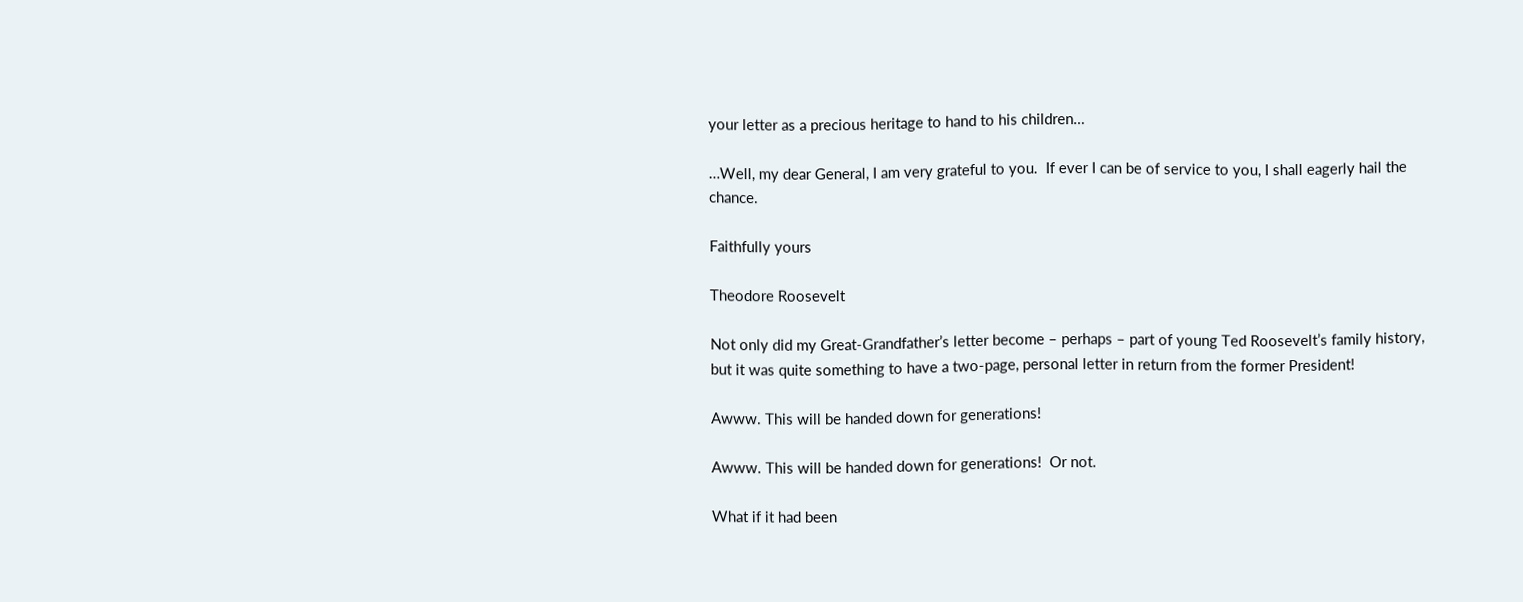your letter as a precious heritage to hand to his children…

…Well, my dear General, I am very grateful to you.  If ever I can be of service to you, I shall eagerly hail the chance.

Faithfully yours

Theodore Roosevelt

Not only did my Great-Grandfather’s letter become – perhaps – part of young Ted Roosevelt’s family history, but it was quite something to have a two-page, personal letter in return from the former President!

Awww. This will be handed down for generations!

Awww. This will be handed down for generations!  Or not.

What if it had been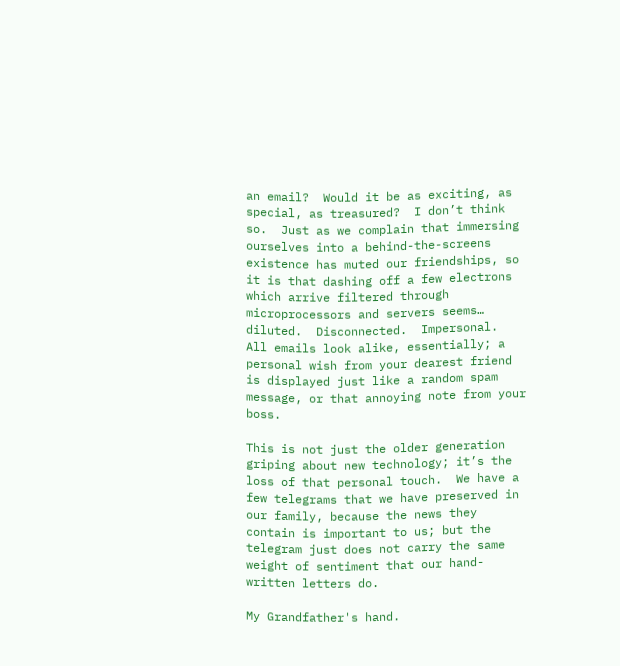an email?  Would it be as exciting, as special, as treasured?  I don’t think so.  Just as we complain that immersing ourselves into a behind-the-screens existence has muted our friendships, so it is that dashing off a few electrons which arrive filtered through microprocessors and servers seems… diluted.  Disconnected.  Impersonal.  All emails look alike, essentially; a personal wish from your dearest friend is displayed just like a random spam message, or that annoying note from your boss.

This is not just the older generation griping about new technology; it’s the loss of that personal touch.  We have a few telegrams that we have preserved in our family, because the news they contain is important to us; but the telegram just does not carry the same weight of sentiment that our hand-written letters do.

My Grandfather's hand.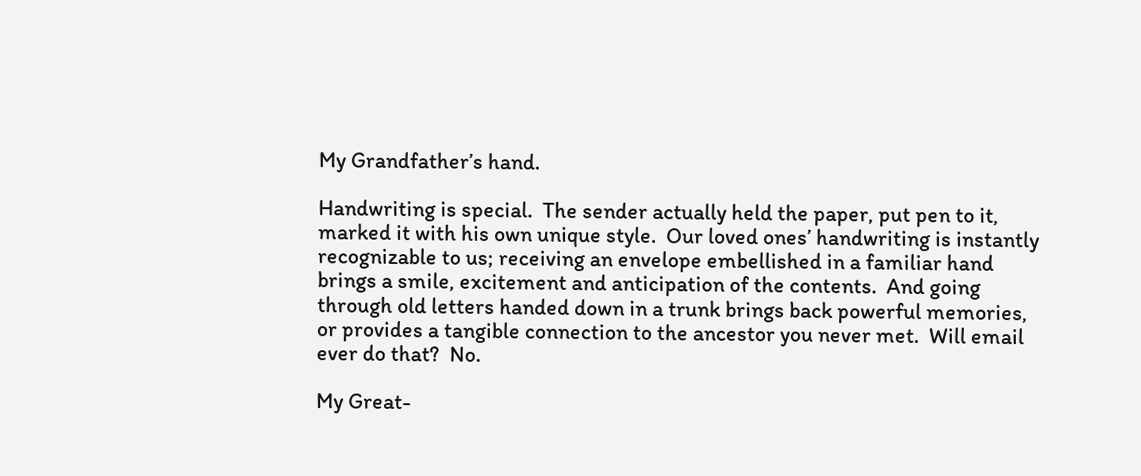My Grandfather’s hand.

Handwriting is special.  The sender actually held the paper, put pen to it, marked it with his own unique style.  Our loved ones’ handwriting is instantly recognizable to us; receiving an envelope embellished in a familiar hand brings a smile, excitement and anticipation of the contents.  And going through old letters handed down in a trunk brings back powerful memories, or provides a tangible connection to the ancestor you never met.  Will email ever do that?  No.

My Great-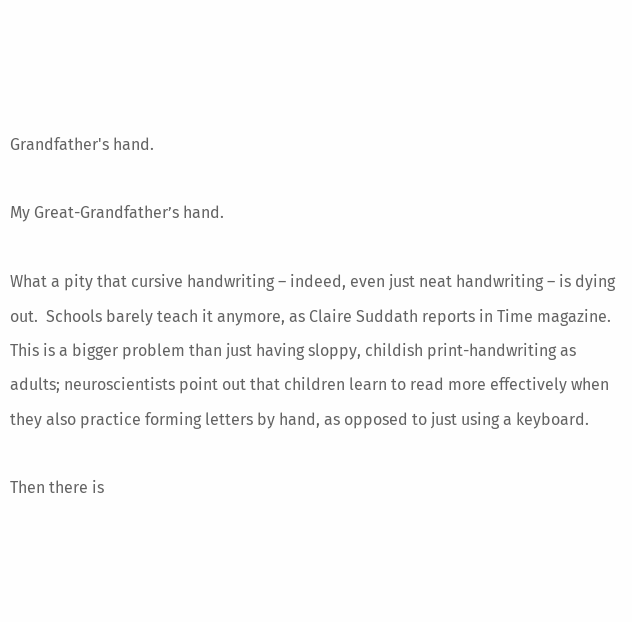Grandfather's hand.

My Great-Grandfather’s hand.

What a pity that cursive handwriting – indeed, even just neat handwriting – is dying out.  Schools barely teach it anymore, as Claire Suddath reports in Time magazine.  This is a bigger problem than just having sloppy, childish print-handwriting as adults; neuroscientists point out that children learn to read more effectively when they also practice forming letters by hand, as opposed to just using a keyboard.

Then there is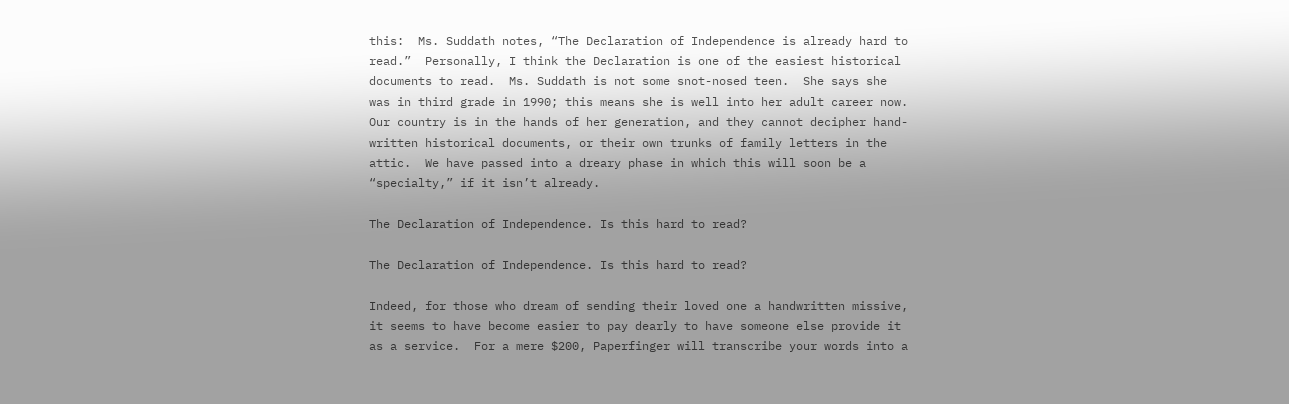this:  Ms. Suddath notes, “The Declaration of Independence is already hard to read.”  Personally, I think the Declaration is one of the easiest historical documents to read.  Ms. Suddath is not some snot-nosed teen.  She says she was in third grade in 1990; this means she is well into her adult career now.  Our country is in the hands of her generation, and they cannot decipher hand-written historical documents, or their own trunks of family letters in the attic.  We have passed into a dreary phase in which this will soon be a “specialty,” if it isn’t already.

The Declaration of Independence. Is this hard to read?

The Declaration of Independence. Is this hard to read?

Indeed, for those who dream of sending their loved one a handwritten missive, it seems to have become easier to pay dearly to have someone else provide it as a service.  For a mere $200, Paperfinger will transcribe your words into a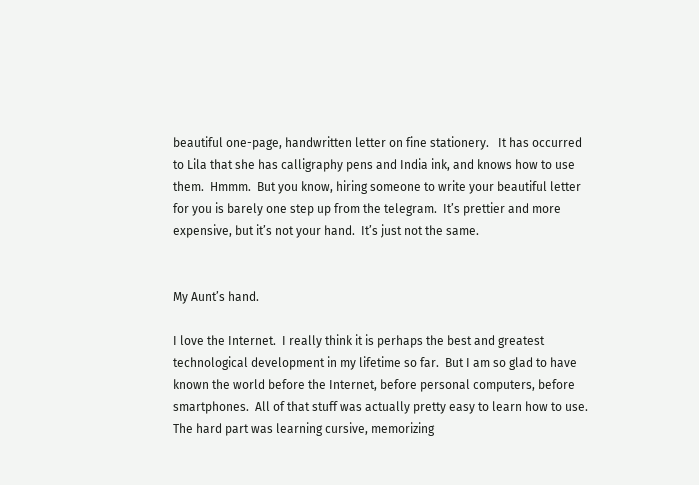beautiful one-page, handwritten letter on fine stationery.   It has occurred to Lila that she has calligraphy pens and India ink, and knows how to use them.  Hmmm.  But you know, hiring someone to write your beautiful letter for you is barely one step up from the telegram.  It’s prettier and more expensive, but it’s not your hand.  It’s just not the same.


My Aunt’s hand.

I love the Internet.  I really think it is perhaps the best and greatest technological development in my lifetime so far.  But I am so glad to have known the world before the Internet, before personal computers, before smartphones.  All of that stuff was actually pretty easy to learn how to use.  The hard part was learning cursive, memorizing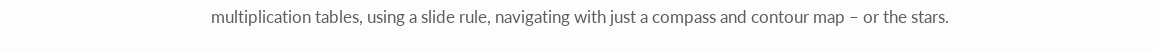multiplication tables, using a slide rule, navigating with just a compass and contour map – or the stars.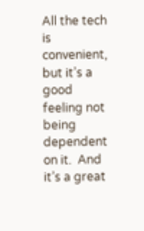All the tech is convenient, but it’s a good feeling not being dependent on it.  And it’s a great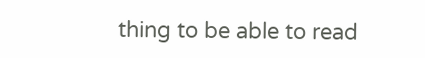thing to be able to read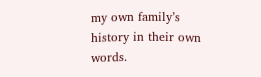my own family’s history in their own words.